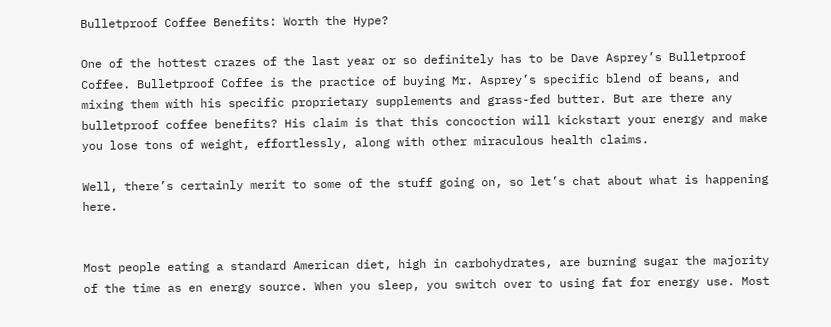Bulletproof Coffee Benefits: Worth the Hype?

One of the hottest crazes of the last year or so definitely has to be Dave Asprey’s Bulletproof Coffee. Bulletproof Coffee is the practice of buying Mr. Asprey’s specific blend of beans, and mixing them with his specific proprietary supplements and grass-fed butter. But are there any bulletproof coffee benefits? His claim is that this concoction will kickstart your energy and make you lose tons of weight, effortlessly, along with other miraculous health claims.

Well, there’s certainly merit to some of the stuff going on, so let’s chat about what is happening here.


Most people eating a standard American diet, high in carbohydrates, are burning sugar the majority of the time as en energy source. When you sleep, you switch over to using fat for energy use. Most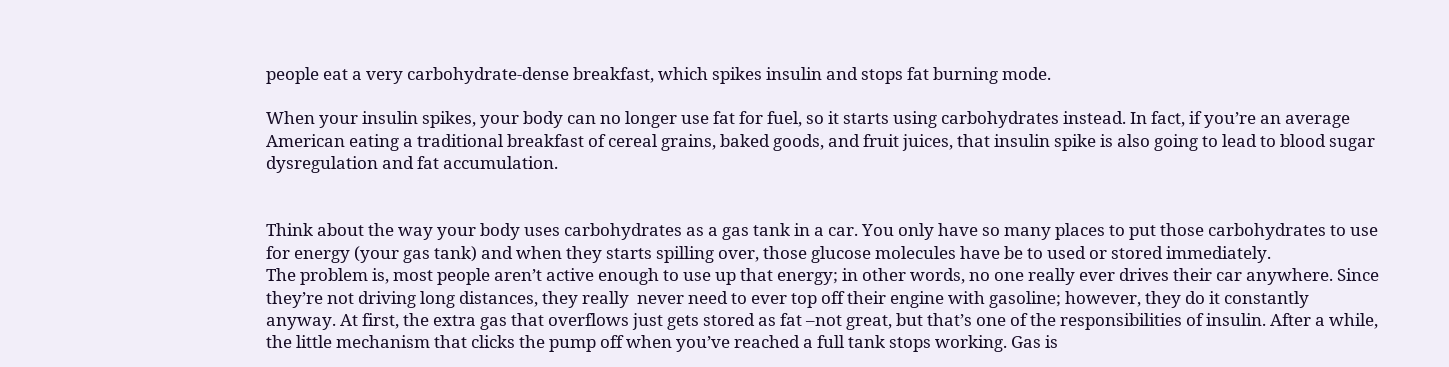people eat a very carbohydrate-dense breakfast, which spikes insulin and stops fat burning mode.

When your insulin spikes, your body can no longer use fat for fuel, so it starts using carbohydrates instead. In fact, if you’re an average American eating a traditional breakfast of cereal grains, baked goods, and fruit juices, that insulin spike is also going to lead to blood sugar dysregulation and fat accumulation.


Think about the way your body uses carbohydrates as a gas tank in a car. You only have so many places to put those carbohydrates to use for energy (your gas tank) and when they starts spilling over, those glucose molecules have be to used or stored immediately.
The problem is, most people aren’t active enough to use up that energy; in other words, no one really ever drives their car anywhere. Since they’re not driving long distances, they really  never need to ever top off their engine with gasoline; however, they do it constantly anyway. At first, the extra gas that overflows just gets stored as fat –not great, but that’s one of the responsibilities of insulin. After a while, the little mechanism that clicks the pump off when you’ve reached a full tank stops working. Gas is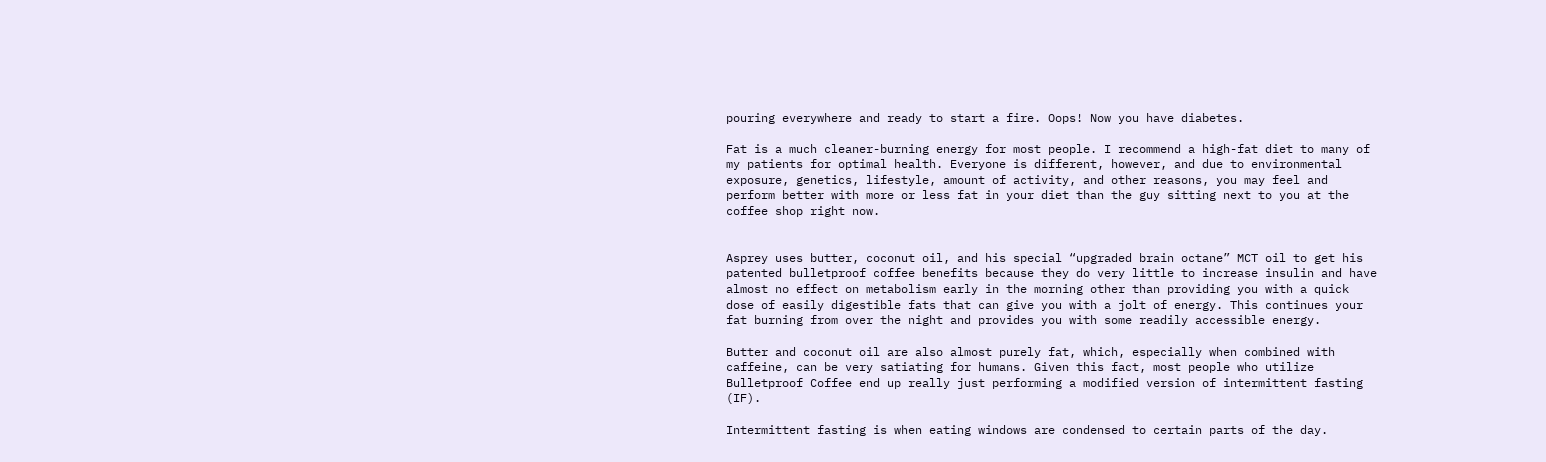pouring everywhere and ready to start a fire. Oops! Now you have diabetes.

Fat is a much cleaner-burning energy for most people. I recommend a high-fat diet to many of my patients for optimal health. Everyone is different, however, and due to environmental exposure, genetics, lifestyle, amount of activity, and other reasons, you may feel and perform better with more or less fat in your diet than the guy sitting next to you at the coffee shop right now.


Asprey uses butter, coconut oil, and his special “upgraded brain octane” MCT oil to get his patented bulletproof coffee benefits because they do very little to increase insulin and have almost no effect on metabolism early in the morning other than providing you with a quick dose of easily digestible fats that can give you with a jolt of energy. This continues your fat burning from over the night and provides you with some readily accessible energy.

Butter and coconut oil are also almost purely fat, which, especially when combined with caffeine, can be very satiating for humans. Given this fact, most people who utilize Bulletproof Coffee end up really just performing a modified version of intermittent fasting (IF).

Intermittent fasting is when eating windows are condensed to certain parts of the day.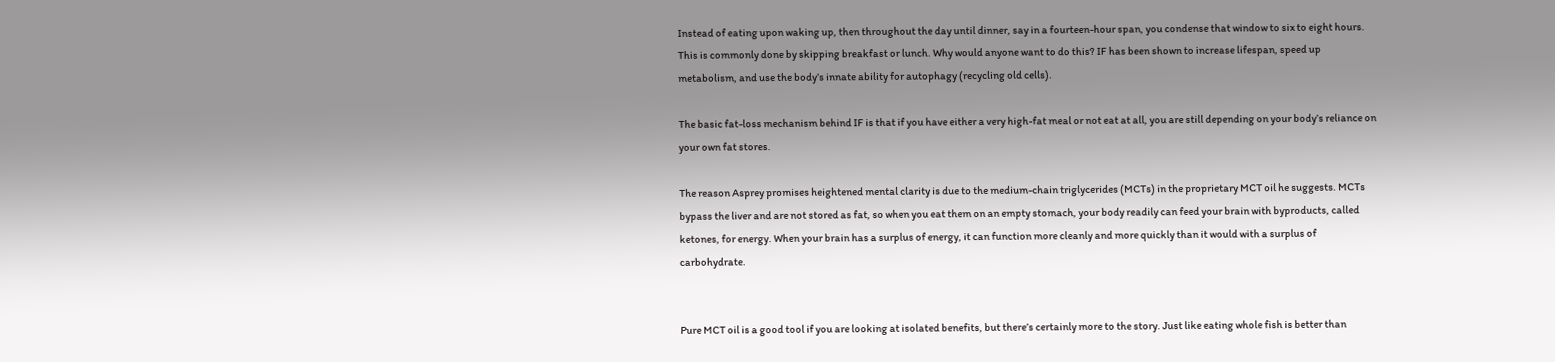Instead of eating upon waking up, then throughout the day until dinner, say in a fourteen-hour span, you condense that window to six to eight hours. This is commonly done by skipping breakfast or lunch. Why would anyone want to do this? IF has been shown to increase lifespan, speed up metabolism, and use the body’s innate ability for autophagy (recycling old cells).

The basic fat-loss mechanism behind IF is that if you have either a very high-fat meal or not eat at all, you are still depending on your body’s reliance on your own fat stores.

The reason Asprey promises heightened mental clarity is due to the medium-chain triglycerides (MCTs) in the proprietary MCT oil he suggests. MCTs bypass the liver and are not stored as fat, so when you eat them on an empty stomach, your body readily can feed your brain with byproducts, called ketones, for energy. When your brain has a surplus of energy, it can function more cleanly and more quickly than it would with a surplus of carbohydrate.


Pure MCT oil is a good tool if you are looking at isolated benefits, but there’s certainly more to the story. Just like eating whole fish is better than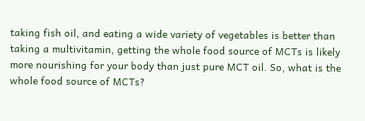taking fish oil, and eating a wide variety of vegetables is better than taking a multivitamin, getting the whole food source of MCTs is likely more nourishing for your body than just pure MCT oil. So, what is the whole food source of MCTs?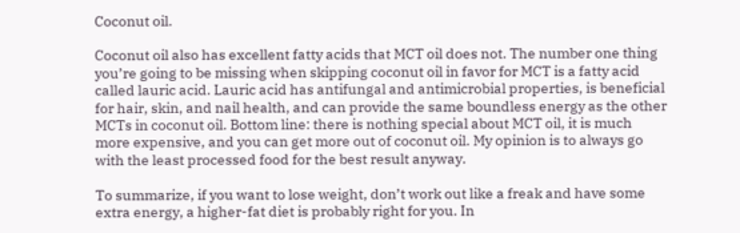Coconut oil.

Coconut oil also has excellent fatty acids that MCT oil does not. The number one thing you’re going to be missing when skipping coconut oil in favor for MCT is a fatty acid called lauric acid. Lauric acid has antifungal and antimicrobial properties, is beneficial for hair, skin, and nail health, and can provide the same boundless energy as the other MCTs in coconut oil. Bottom line: there is nothing special about MCT oil, it is much more expensive, and you can get more out of coconut oil. My opinion is to always go with the least processed food for the best result anyway.

To summarize, if you want to lose weight, don’t work out like a freak and have some extra energy, a higher-fat diet is probably right for you. In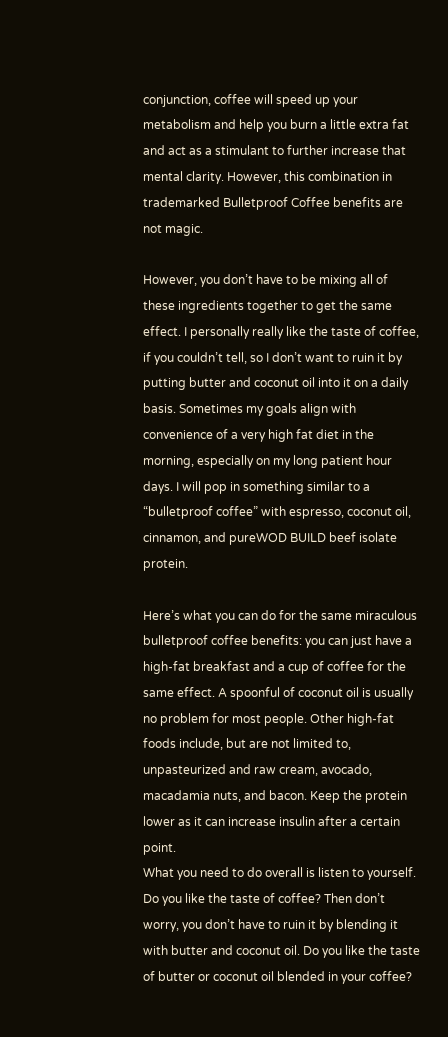conjunction, coffee will speed up your metabolism and help you burn a little extra fat and act as a stimulant to further increase that mental clarity. However, this combination in trademarked Bulletproof Coffee benefits are not magic.

However, you don’t have to be mixing all of these ingredients together to get the same effect. I personally really like the taste of coffee, if you couldn’t tell, so I don’t want to ruin it by putting butter and coconut oil into it on a daily basis. Sometimes my goals align with convenience of a very high fat diet in the morning, especially on my long patient hour days. I will pop in something similar to a “bulletproof coffee” with espresso, coconut oil, cinnamon, and pureWOD BUILD beef isolate protein.

Here’s what you can do for the same miraculous bulletproof coffee benefits: you can just have a high-fat breakfast and a cup of coffee for the same effect. A spoonful of coconut oil is usually no problem for most people. Other high-fat foods include, but are not limited to, unpasteurized and raw cream, avocado, macadamia nuts, and bacon. Keep the protein lower as it can increase insulin after a certain point.
What you need to do overall is listen to yourself. Do you like the taste of coffee? Then don’t worry, you don’t have to ruin it by blending it with butter and coconut oil. Do you like the taste of butter or coconut oil blended in your coffee?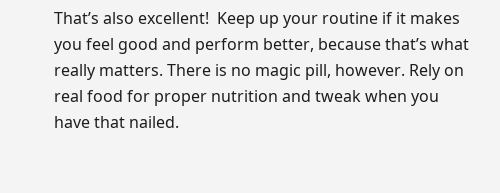That’s also excellent!  Keep up your routine if it makes you feel good and perform better, because that’s what really matters. There is no magic pill, however. Rely on real food for proper nutrition and tweak when you have that nailed.